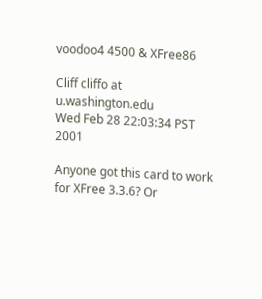voodoo4 4500 & XFree86

Cliff cliffo at u.washington.edu
Wed Feb 28 22:03:34 PST 2001

Anyone got this card to work for XFree 3.3.6? Or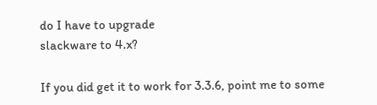do I have to upgrade
slackware to 4.x?

If you did get it to work for 3.3.6, point me to some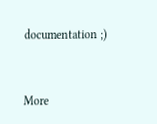documentation ;)


More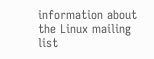information about the Linux mailing list